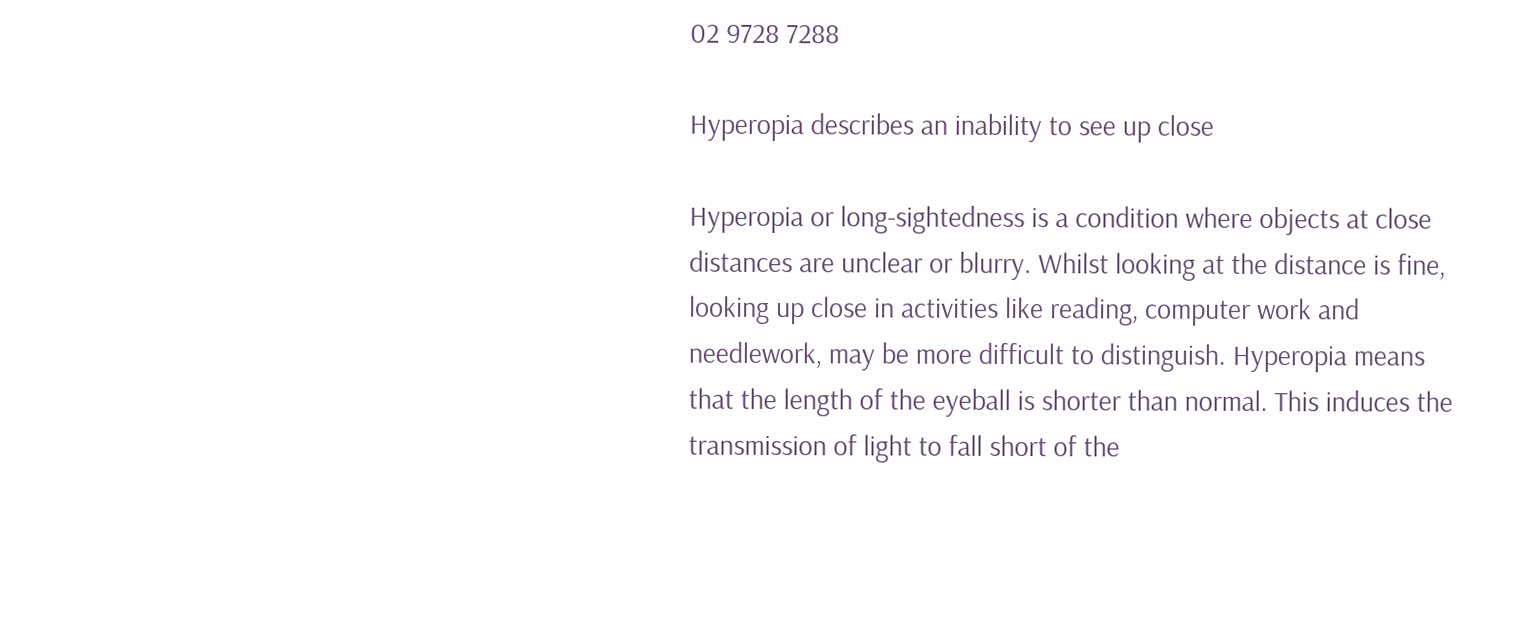02 9728 7288

Hyperopia describes an inability to see up close

Hyperopia or long-sightedness is a condition where objects at close distances are unclear or blurry. Whilst looking at the distance is fine, looking up close in activities like reading, computer work and needlework, may be more difficult to distinguish. Hyperopia means that the length of the eyeball is shorter than normal. This induces the transmission of light to fall short of the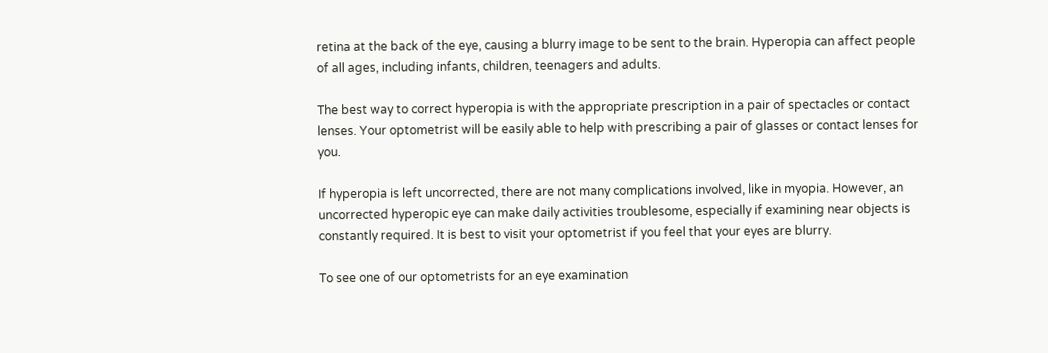retina at the back of the eye, causing a blurry image to be sent to the brain. Hyperopia can affect people of all ages, including infants, children, teenagers and adults.

The best way to correct hyperopia is with the appropriate prescription in a pair of spectacles or contact lenses. Your optometrist will be easily able to help with prescribing a pair of glasses or contact lenses for you.

If hyperopia is left uncorrected, there are not many complications involved, like in myopia. However, an uncorrected hyperopic eye can make daily activities troublesome, especially if examining near objects is constantly required. It is best to visit your optometrist if you feel that your eyes are blurry.

To see one of our optometrists for an eye examination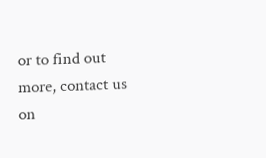or to find out more, contact us on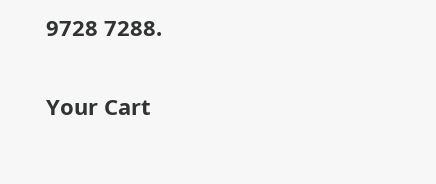9728 7288.

Your Cart